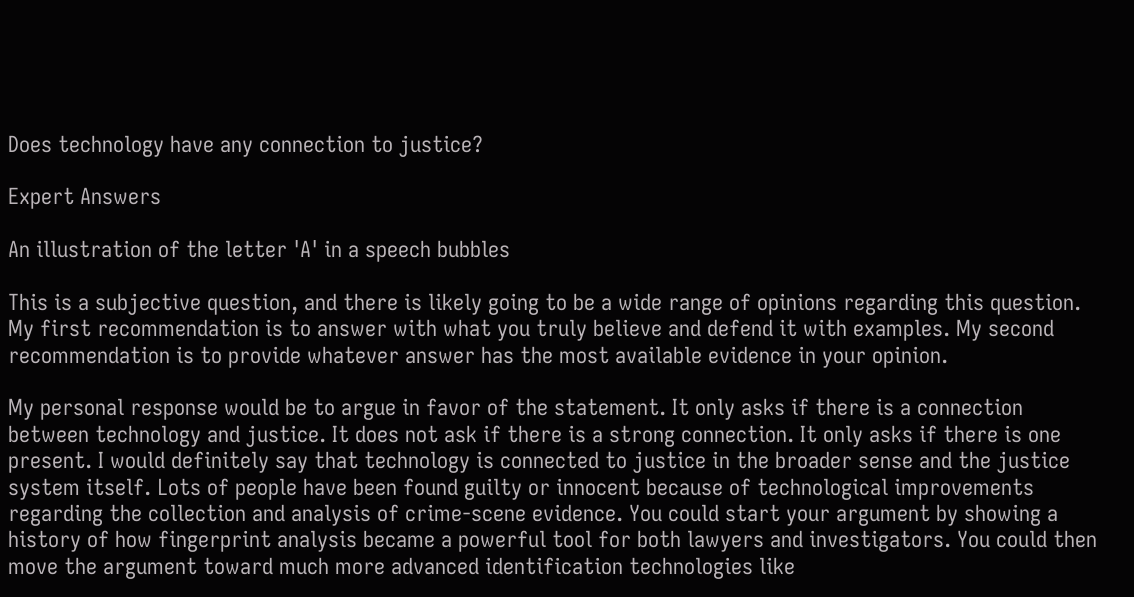Does technology have any connection to justice?

Expert Answers

An illustration of the letter 'A' in a speech bubbles

This is a subjective question, and there is likely going to be a wide range of opinions regarding this question. My first recommendation is to answer with what you truly believe and defend it with examples. My second recommendation is to provide whatever answer has the most available evidence in your opinion.

My personal response would be to argue in favor of the statement. It only asks if there is a connection between technology and justice. It does not ask if there is a strong connection. It only asks if there is one present. I would definitely say that technology is connected to justice in the broader sense and the justice system itself. Lots of people have been found guilty or innocent because of technological improvements regarding the collection and analysis of crime-scene evidence. You could start your argument by showing a history of how fingerprint analysis became a powerful tool for both lawyers and investigators. You could then move the argument toward much more advanced identification technologies like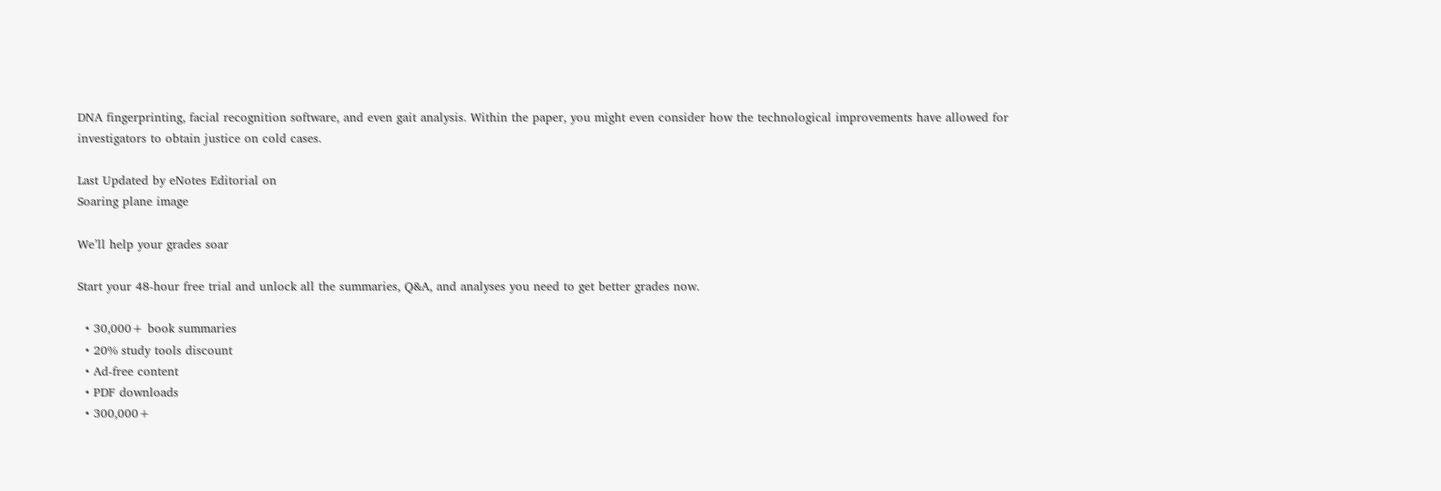DNA fingerprinting, facial recognition software, and even gait analysis. Within the paper, you might even consider how the technological improvements have allowed for investigators to obtain justice on cold cases.

Last Updated by eNotes Editorial on
Soaring plane image

We’ll help your grades soar

Start your 48-hour free trial and unlock all the summaries, Q&A, and analyses you need to get better grades now.

  • 30,000+ book summaries
  • 20% study tools discount
  • Ad-free content
  • PDF downloads
  • 300,000+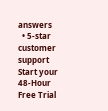answers
  • 5-star customer support
Start your 48-Hour Free Trial